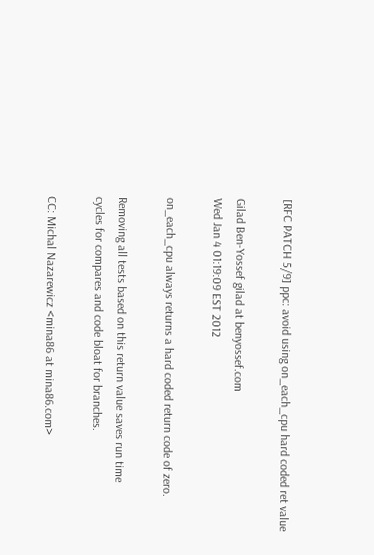[RFC PATCH 5/9] ppc: avoid using on_each_cpu hard coded ret value

Gilad Ben-Yossef gilad at benyossef.com
Wed Jan 4 01:19:09 EST 2012

on_each_cpu always returns a hard coded return code of zero.

Removing all tests based on this return value saves run time
cycles for compares and code bloat for branches.

CC: Michal Nazarewicz <mina86 at mina86.com>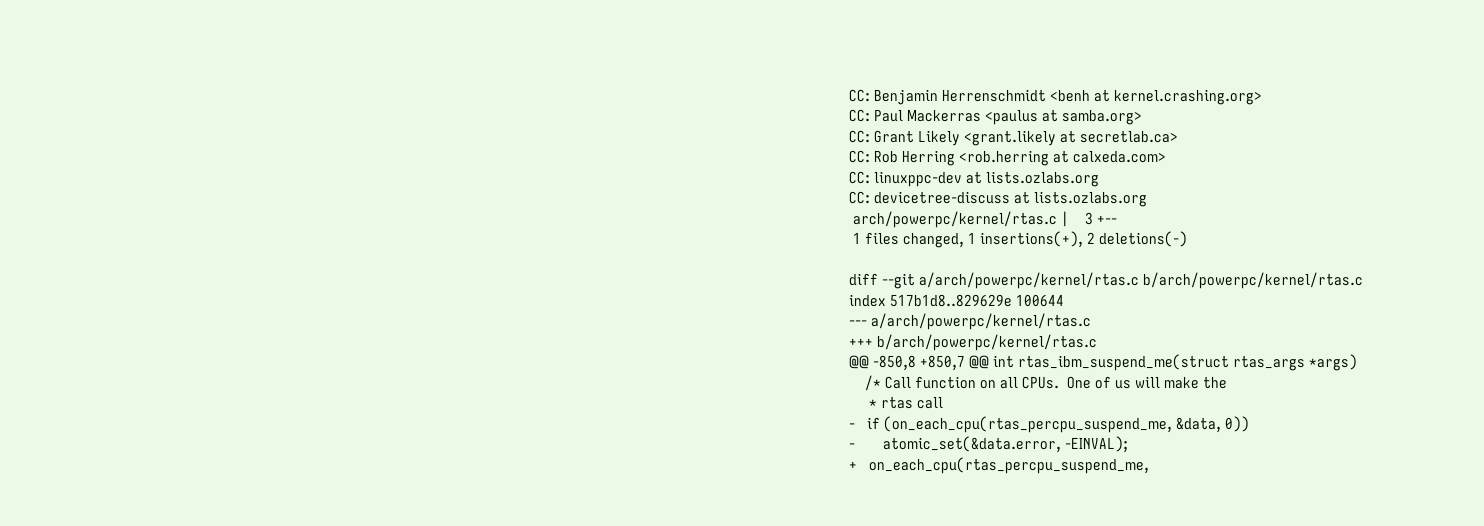CC: Benjamin Herrenschmidt <benh at kernel.crashing.org>
CC: Paul Mackerras <paulus at samba.org>
CC: Grant Likely <grant.likely at secretlab.ca>
CC: Rob Herring <rob.herring at calxeda.com>
CC: linuxppc-dev at lists.ozlabs.org
CC: devicetree-discuss at lists.ozlabs.org
 arch/powerpc/kernel/rtas.c |    3 +--
 1 files changed, 1 insertions(+), 2 deletions(-)

diff --git a/arch/powerpc/kernel/rtas.c b/arch/powerpc/kernel/rtas.c
index 517b1d8..829629e 100644
--- a/arch/powerpc/kernel/rtas.c
+++ b/arch/powerpc/kernel/rtas.c
@@ -850,8 +850,7 @@ int rtas_ibm_suspend_me(struct rtas_args *args)
    /* Call function on all CPUs.  One of us will make the
     * rtas call
-   if (on_each_cpu(rtas_percpu_suspend_me, &data, 0))
-       atomic_set(&data.error, -EINVAL);
+   on_each_cpu(rtas_percpu_suspend_me,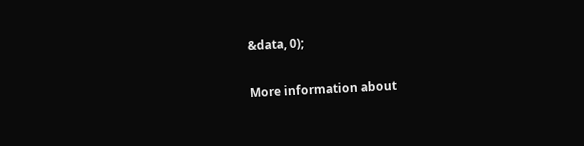&data, 0);

More information about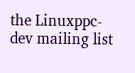the Linuxppc-dev mailing list